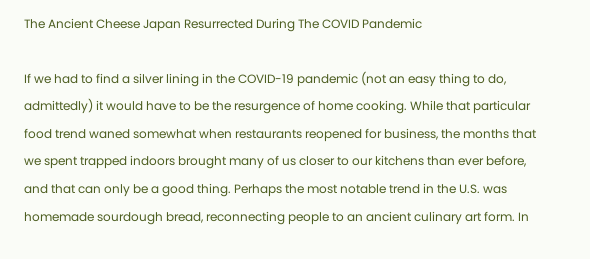The Ancient Cheese Japan Resurrected During The COVID Pandemic

If we had to find a silver lining in the COVID-19 pandemic (not an easy thing to do, admittedly) it would have to be the resurgence of home cooking. While that particular food trend waned somewhat when restaurants reopened for business, the months that we spent trapped indoors brought many of us closer to our kitchens than ever before, and that can only be a good thing. Perhaps the most notable trend in the U.S. was homemade sourdough bread, reconnecting people to an ancient culinary art form. In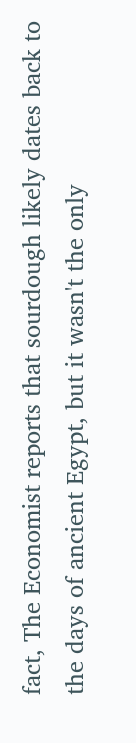fact, The Economist reports that sourdough likely dates back to the days of ancient Egypt, but it wasn't the only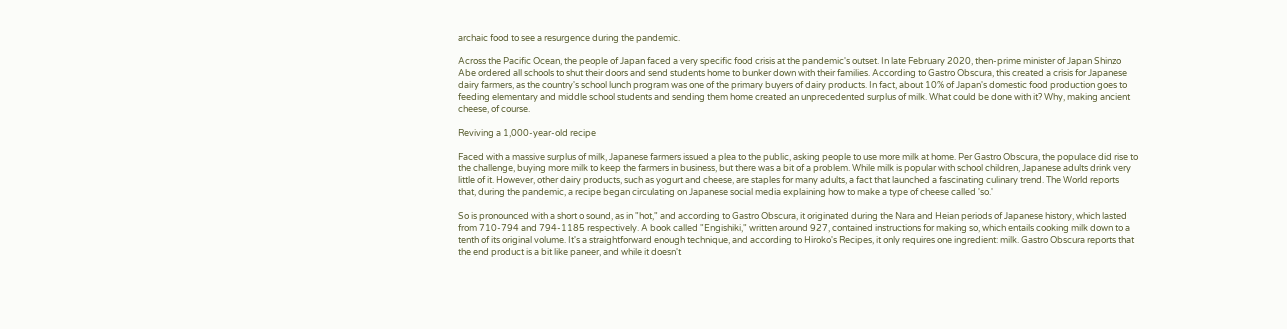archaic food to see a resurgence during the pandemic.

Across the Pacific Ocean, the people of Japan faced a very specific food crisis at the pandemic's outset. In late February 2020, then-prime minister of Japan Shinzo Abe ordered all schools to shut their doors and send students home to bunker down with their families. According to Gastro Obscura, this created a crisis for Japanese dairy farmers, as the country's school lunch program was one of the primary buyers of dairy products. In fact, about 10% of Japan's domestic food production goes to feeding elementary and middle school students and sending them home created an unprecedented surplus of milk. What could be done with it? Why, making ancient cheese, of course.

Reviving a 1,000-year-old recipe

Faced with a massive surplus of milk, Japanese farmers issued a plea to the public, asking people to use more milk at home. Per Gastro Obscura, the populace did rise to the challenge, buying more milk to keep the farmers in business, but there was a bit of a problem. While milk is popular with school children, Japanese adults drink very little of it. However, other dairy products, such as yogurt and cheese, are staples for many adults, a fact that launched a fascinating culinary trend. The World reports that, during the pandemic, a recipe began circulating on Japanese social media explaining how to make a type of cheese called 'so.'

So is pronounced with a short o sound, as in "hot," and according to Gastro Obscura, it originated during the Nara and Heian periods of Japanese history, which lasted from 710-794 and 794-1185 respectively. A book called "Engishiki," written around 927, contained instructions for making so, which entails cooking milk down to a tenth of its original volume. It's a straightforward enough technique, and according to Hiroko's Recipes, it only requires one ingredient: milk. Gastro Obscura reports that the end product is a bit like paneer, and while it doesn't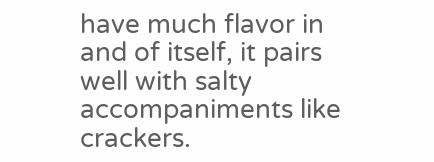have much flavor in and of itself, it pairs well with salty accompaniments like crackers.